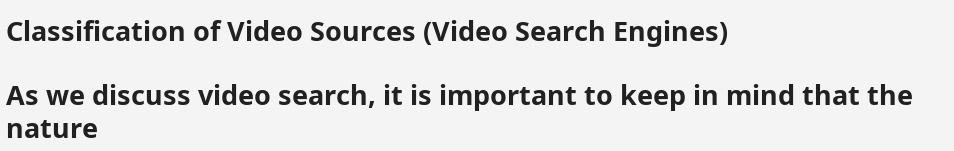Classification of Video Sources (Video Search Engines)

As we discuss video search, it is important to keep in mind that the nature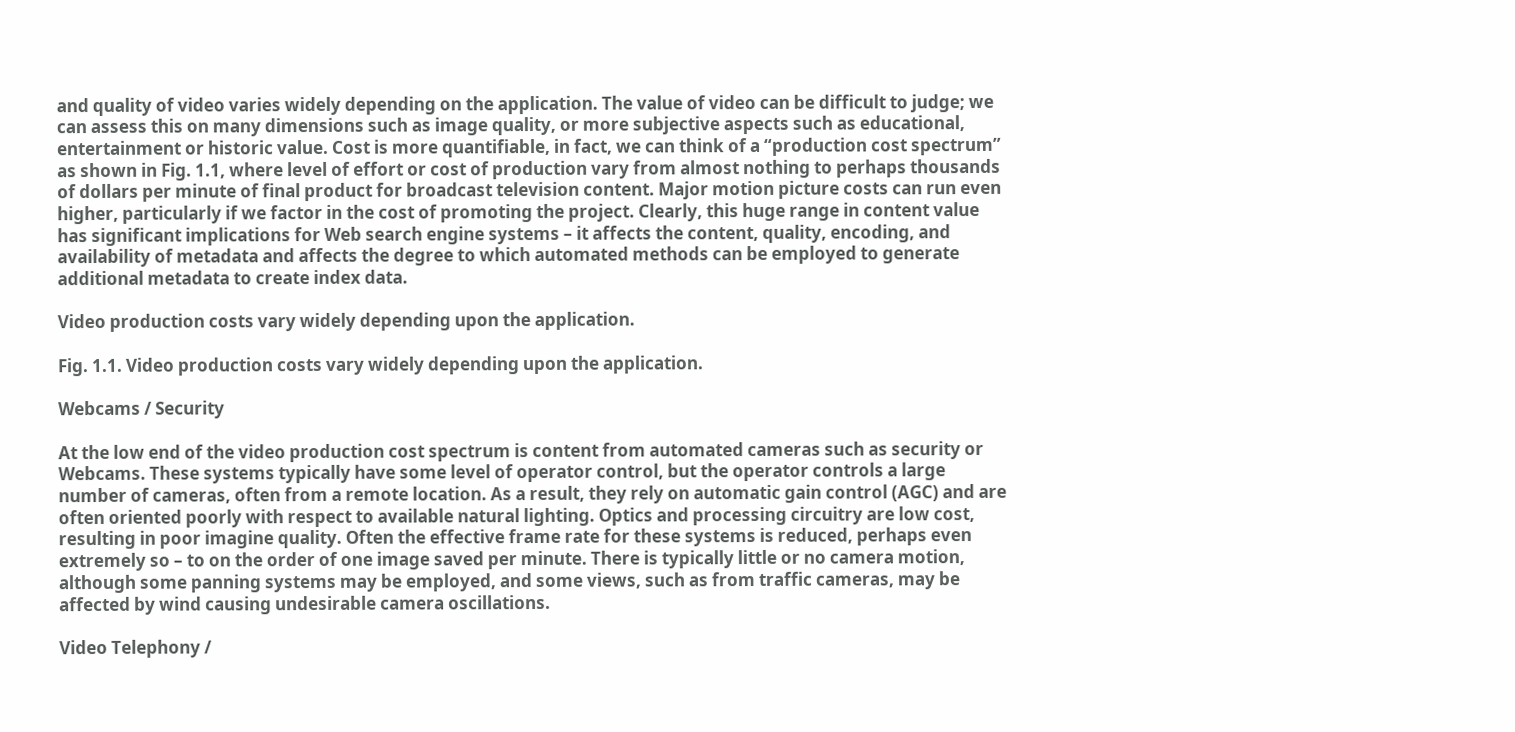and quality of video varies widely depending on the application. The value of video can be difficult to judge; we can assess this on many dimensions such as image quality, or more subjective aspects such as educational, entertainment or historic value. Cost is more quantifiable, in fact, we can think of a “production cost spectrum” as shown in Fig. 1.1, where level of effort or cost of production vary from almost nothing to perhaps thousands of dollars per minute of final product for broadcast television content. Major motion picture costs can run even higher, particularly if we factor in the cost of promoting the project. Clearly, this huge range in content value has significant implications for Web search engine systems – it affects the content, quality, encoding, and availability of metadata and affects the degree to which automated methods can be employed to generate additional metadata to create index data.

Video production costs vary widely depending upon the application.

Fig. 1.1. Video production costs vary widely depending upon the application.

Webcams / Security

At the low end of the video production cost spectrum is content from automated cameras such as security or Webcams. These systems typically have some level of operator control, but the operator controls a large number of cameras, often from a remote location. As a result, they rely on automatic gain control (AGC) and are often oriented poorly with respect to available natural lighting. Optics and processing circuitry are low cost, resulting in poor imagine quality. Often the effective frame rate for these systems is reduced, perhaps even extremely so – to on the order of one image saved per minute. There is typically little or no camera motion, although some panning systems may be employed, and some views, such as from traffic cameras, may be affected by wind causing undesirable camera oscillations.

Video Telephony /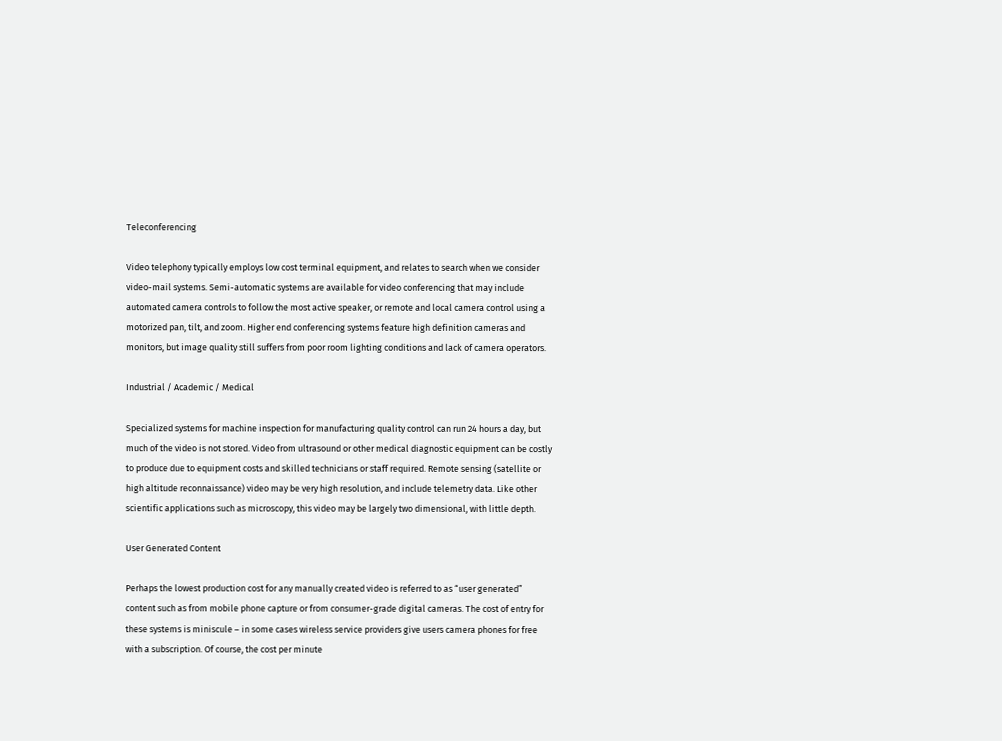Teleconferencing

Video telephony typically employs low cost terminal equipment, and relates to search when we consider video-mail systems. Semi-automatic systems are available for video conferencing that may include automated camera controls to follow the most active speaker, or remote and local camera control using a motorized pan, tilt, and zoom. Higher end conferencing systems feature high definition cameras and monitors, but image quality still suffers from poor room lighting conditions and lack of camera operators.

Industrial / Academic / Medical

Specialized systems for machine inspection for manufacturing quality control can run 24 hours a day, but much of the video is not stored. Video from ultrasound or other medical diagnostic equipment can be costly to produce due to equipment costs and skilled technicians or staff required. Remote sensing (satellite or high altitude reconnaissance) video may be very high resolution, and include telemetry data. Like other scientific applications such as microscopy, this video may be largely two dimensional, with little depth.

User Generated Content

Perhaps the lowest production cost for any manually created video is referred to as “user generated” content such as from mobile phone capture or from consumer-grade digital cameras. The cost of entry for these systems is miniscule – in some cases wireless service providers give users camera phones for free with a subscription. Of course, the cost per minute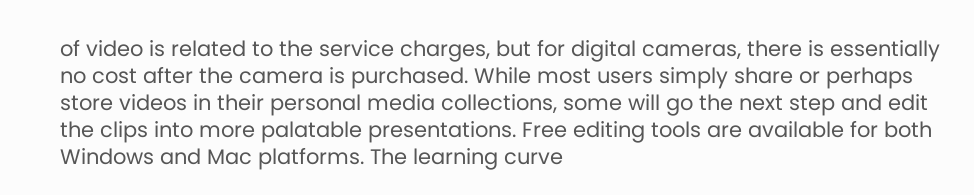of video is related to the service charges, but for digital cameras, there is essentially no cost after the camera is purchased. While most users simply share or perhaps store videos in their personal media collections, some will go the next step and edit the clips into more palatable presentations. Free editing tools are available for both Windows and Mac platforms. The learning curve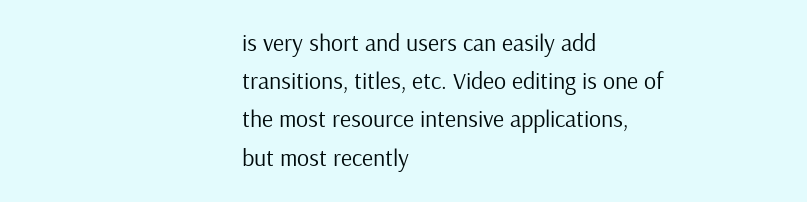is very short and users can easily add transitions, titles, etc. Video editing is one of the most resource intensive applications, but most recently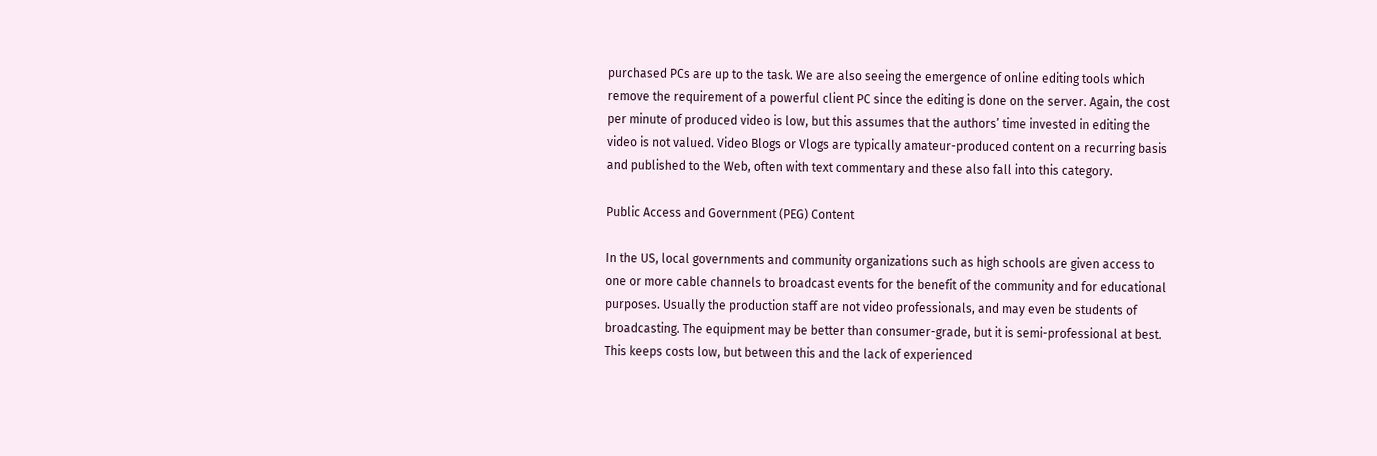purchased PCs are up to the task. We are also seeing the emergence of online editing tools which remove the requirement of a powerful client PC since the editing is done on the server. Again, the cost per minute of produced video is low, but this assumes that the authors’ time invested in editing the video is not valued. Video Blogs or Vlogs are typically amateur-produced content on a recurring basis and published to the Web, often with text commentary and these also fall into this category.

Public Access and Government (PEG) Content

In the US, local governments and community organizations such as high schools are given access to one or more cable channels to broadcast events for the benefit of the community and for educational purposes. Usually the production staff are not video professionals, and may even be students of broadcasting. The equipment may be better than consumer-grade, but it is semi-professional at best. This keeps costs low, but between this and the lack of experienced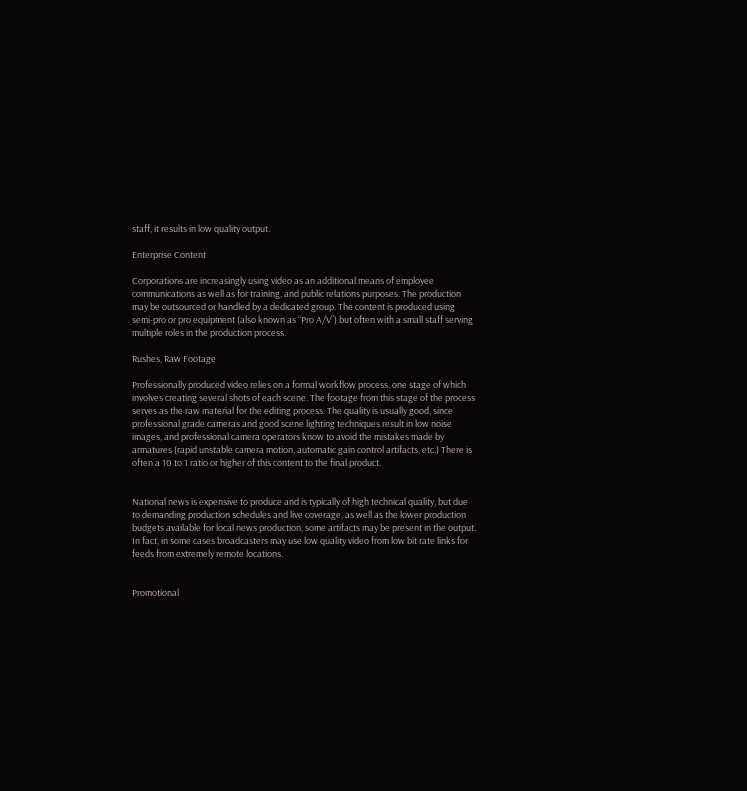staff, it results in low quality output.

Enterprise Content

Corporations are increasingly using video as an additional means of employee communications as well as for training, and public relations purposes. The production may be outsourced or handled by a dedicated group. The content is produced using semi-pro or pro equipment (also known as “Pro A/V”) but often with a small staff serving multiple roles in the production process.

Rushes, Raw Footage

Professionally produced video relies on a formal workflow process, one stage of which involves creating several shots of each scene. The footage from this stage of the process serves as the raw material for the editing process. The quality is usually good, since professional grade cameras and good scene lighting techniques result in low noise images, and professional camera operators know to avoid the mistakes made by armatures (rapid unstable camera motion, automatic gain control artifacts, etc.) There is often a 10 to 1 ratio or higher of this content to the final product.


National news is expensive to produce and is typically of high technical quality, but due to demanding production schedules and live coverage, as well as the lower production budgets available for local news production, some artifacts may be present in the output. In fact, in some cases broadcasters may use low quality video from low bit rate links for feeds from extremely remote locations.


Promotional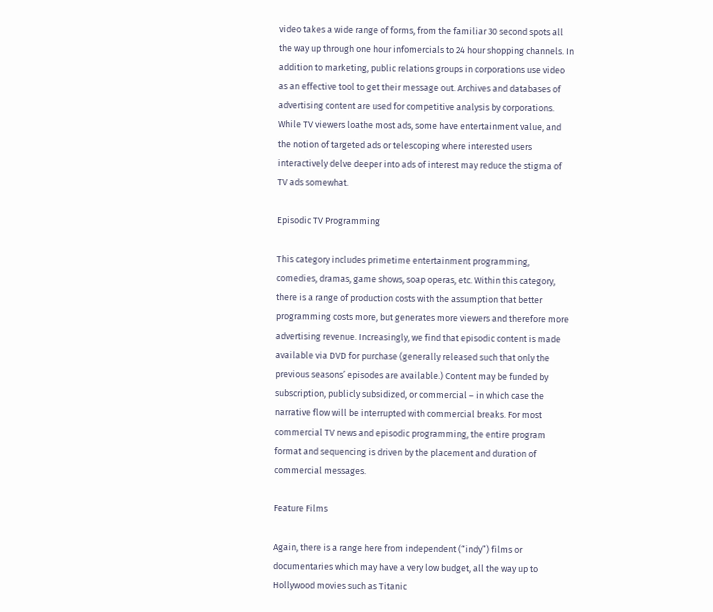video takes a wide range of forms, from the familiar 30 second spots all the way up through one hour infomercials to 24 hour shopping channels. In addition to marketing, public relations groups in corporations use video as an effective tool to get their message out. Archives and databases of advertising content are used for competitive analysis by corporations. While TV viewers loathe most ads, some have entertainment value, and the notion of targeted ads or telescoping where interested users interactively delve deeper into ads of interest may reduce the stigma of TV ads somewhat.

Episodic TV Programming

This category includes primetime entertainment programming, comedies, dramas, game shows, soap operas, etc. Within this category, there is a range of production costs with the assumption that better programming costs more, but generates more viewers and therefore more advertising revenue. Increasingly, we find that episodic content is made available via DVD for purchase (generally released such that only the previous seasons’ episodes are available.) Content may be funded by subscription, publicly subsidized, or commercial – in which case the narrative flow will be interrupted with commercial breaks. For most commercial TV news and episodic programming, the entire program format and sequencing is driven by the placement and duration of commercial messages.

Feature Films

Again, there is a range here from independent (“indy”) films or documentaries which may have a very low budget, all the way up to Hollywood movies such as Titanic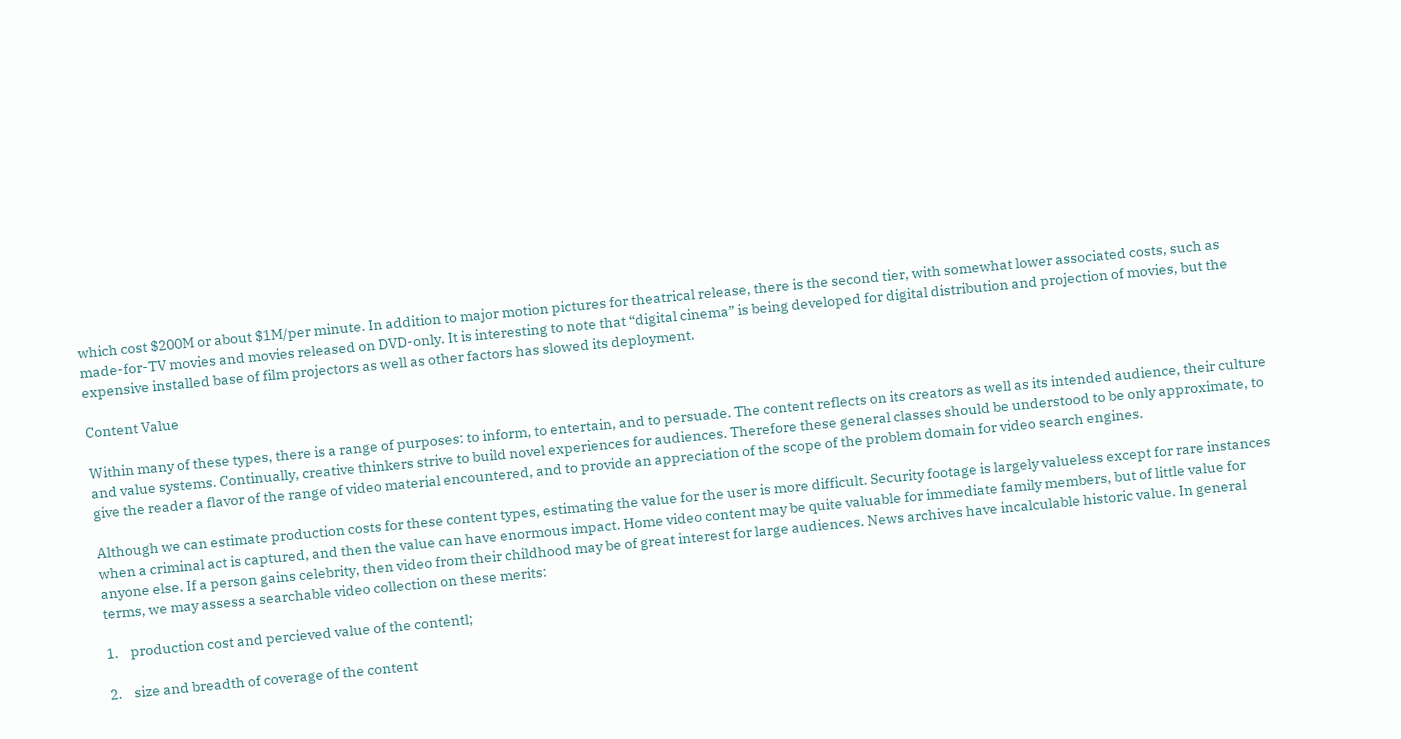which cost $200M or about $1M/per minute. In addition to major motion pictures for theatrical release, there is the second tier, with somewhat lower associated costs, such as made-for-TV movies and movies released on DVD-only. It is interesting to note that “digital cinema” is being developed for digital distribution and projection of movies, but the expensive installed base of film projectors as well as other factors has slowed its deployment.

Content Value

Within many of these types, there is a range of purposes: to inform, to entertain, and to persuade. The content reflects on its creators as well as its intended audience, their culture and value systems. Continually, creative thinkers strive to build novel experiences for audiences. Therefore these general classes should be understood to be only approximate, to give the reader a flavor of the range of video material encountered, and to provide an appreciation of the scope of the problem domain for video search engines.

Although we can estimate production costs for these content types, estimating the value for the user is more difficult. Security footage is largely valueless except for rare instances when a criminal act is captured, and then the value can have enormous impact. Home video content may be quite valuable for immediate family members, but of little value for anyone else. If a person gains celebrity, then video from their childhood may be of great interest for large audiences. News archives have incalculable historic value. In general terms, we may assess a searchable video collection on these merits:

1.    production cost and percieved value of the contentl;

2.    size and breadth of coverage of the content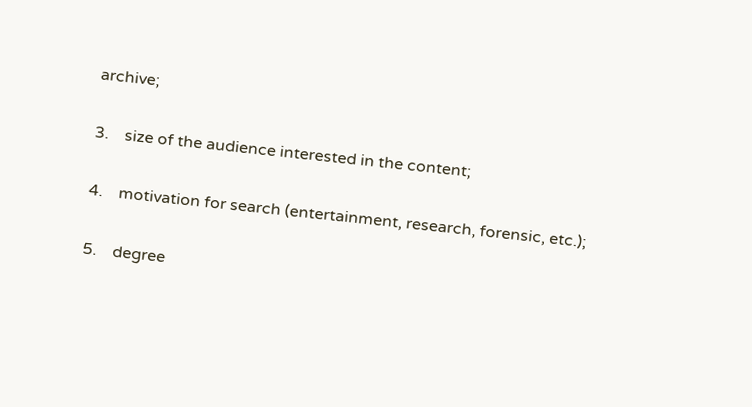archive;

3.    size of the audience interested in the content;

4.    motivation for search (entertainment, research, forensic, etc.);

5.    degree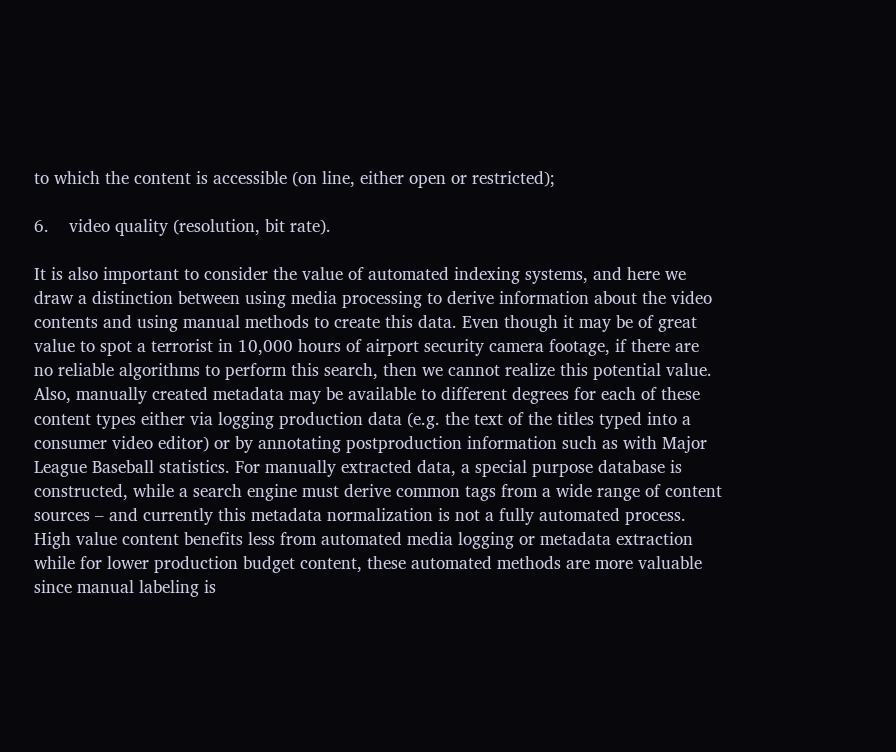to which the content is accessible (on line, either open or restricted);

6.    video quality (resolution, bit rate).

It is also important to consider the value of automated indexing systems, and here we draw a distinction between using media processing to derive information about the video contents and using manual methods to create this data. Even though it may be of great value to spot a terrorist in 10,000 hours of airport security camera footage, if there are no reliable algorithms to perform this search, then we cannot realize this potential value. Also, manually created metadata may be available to different degrees for each of these content types either via logging production data (e.g. the text of the titles typed into a consumer video editor) or by annotating postproduction information such as with Major League Baseball statistics. For manually extracted data, a special purpose database is constructed, while a search engine must derive common tags from a wide range of content sources – and currently this metadata normalization is not a fully automated process. High value content benefits less from automated media logging or metadata extraction while for lower production budget content, these automated methods are more valuable since manual labeling is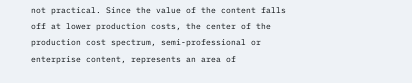not practical. Since the value of the content falls off at lower production costs, the center of the production cost spectrum, semi-professional or enterprise content, represents an area of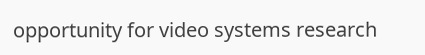opportunity for video systems research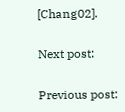[Chang02].

Next post:

Previous post: